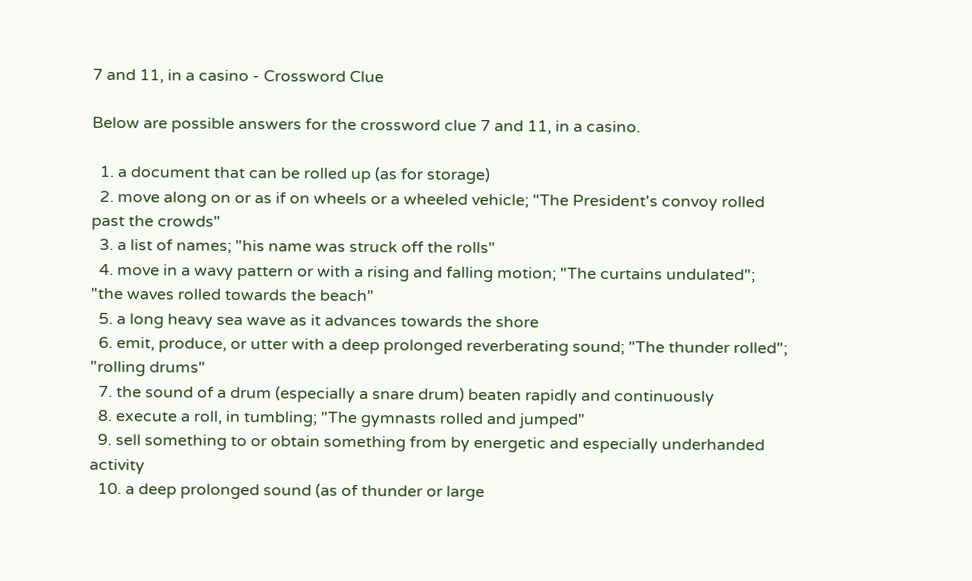7 and 11, in a casino - Crossword Clue

Below are possible answers for the crossword clue 7 and 11, in a casino.

  1. a document that can be rolled up (as for storage)
  2. move along on or as if on wheels or a wheeled vehicle; "The President's convoy rolled past the crowds"
  3. a list of names; "his name was struck off the rolls"
  4. move in a wavy pattern or with a rising and falling motion; "The curtains undulated"; "the waves rolled towards the beach"
  5. a long heavy sea wave as it advances towards the shore
  6. emit, produce, or utter with a deep prolonged reverberating sound; "The thunder rolled"; "rolling drums"
  7. the sound of a drum (especially a snare drum) beaten rapidly and continuously
  8. execute a roll, in tumbling; "The gymnasts rolled and jumped"
  9. sell something to or obtain something from by energetic and especially underhanded activity
  10. a deep prolonged sound (as of thunder or large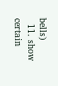bells)
  11. show certain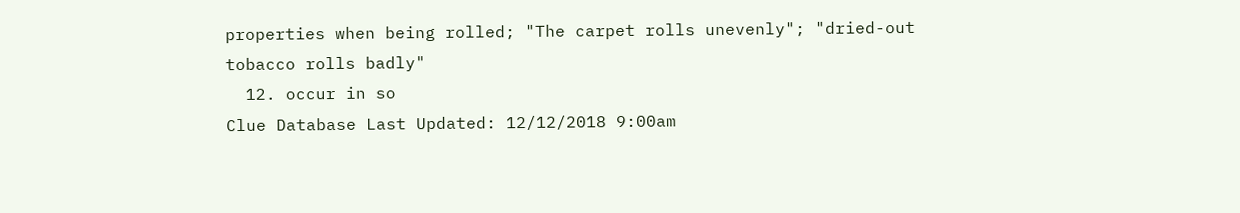properties when being rolled; "The carpet rolls unevenly"; "dried-out tobacco rolls badly"
  12. occur in so
Clue Database Last Updated: 12/12/2018 9:00am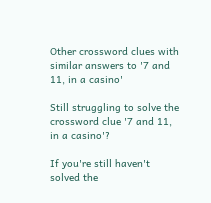Other crossword clues with similar answers to '7 and 11, in a casino'

Still struggling to solve the crossword clue '7 and 11, in a casino'?

If you're still haven't solved the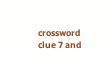crossword clue 7 and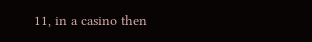11, in a casino then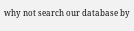why not search our database by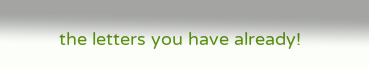the letters you have already!